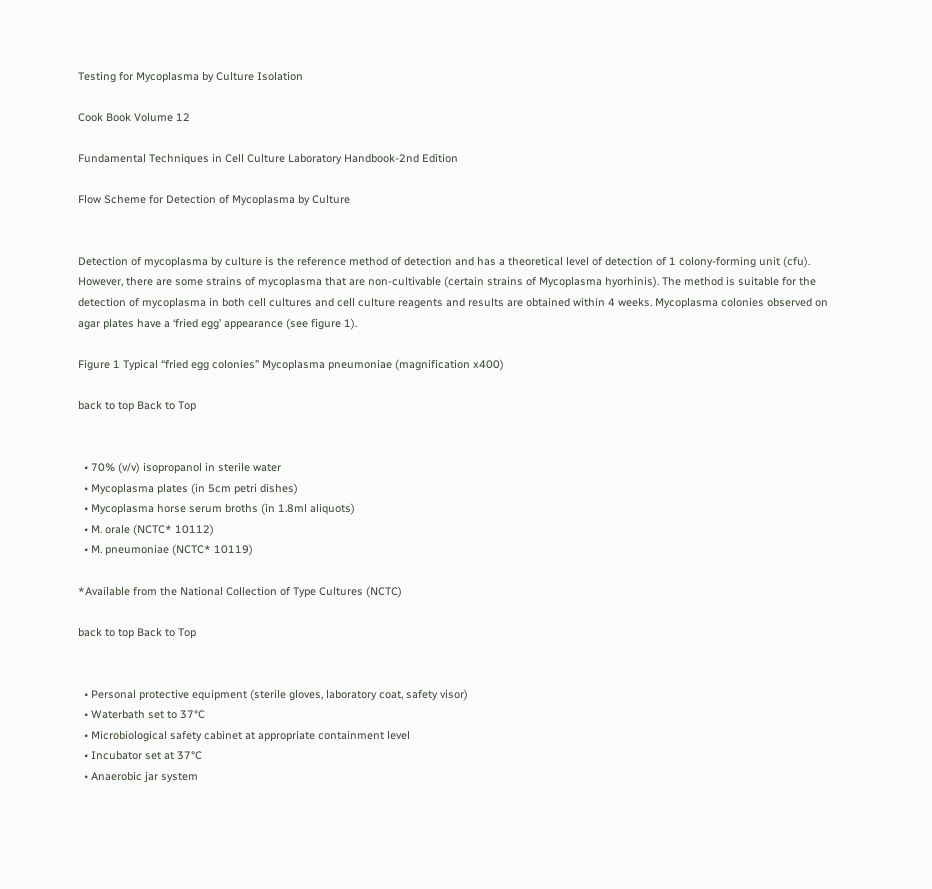Testing for Mycoplasma by Culture Isolation

Cook Book Volume 12

Fundamental Techniques in Cell Culture Laboratory Handbook-2nd Edition

Flow Scheme for Detection of Mycoplasma by Culture


Detection of mycoplasma by culture is the reference method of detection and has a theoretical level of detection of 1 colony-forming unit (cfu). However, there are some strains of mycoplasma that are non-cultivable (certain strains of Mycoplasma hyorhinis). The method is suitable for the detection of mycoplasma in both cell cultures and cell culture reagents and results are obtained within 4 weeks. Mycoplasma colonies observed on agar plates have a ‘fried egg’ appearance (see figure 1).

Figure 1 Typical “fried egg colonies” Mycoplasma pneumoniae (magnification x400)

back to top Back to Top


  • 70% (v/v) isopropanol in sterile water
  • Mycoplasma plates (in 5cm petri dishes)
  • Mycoplasma horse serum broths (in 1.8ml aliquots)
  • M. orale (NCTC* 10112)
  • M. pneumoniae (NCTC* 10119)

*Available from the National Collection of Type Cultures (NCTC)

back to top Back to Top


  • Personal protective equipment (sterile gloves, laboratory coat, safety visor)
  • Waterbath set to 37°C
  • Microbiological safety cabinet at appropriate containment level
  • Incubator set at 37°C
  • Anaerobic jar system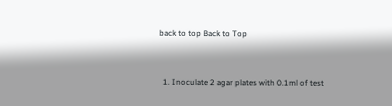back to top Back to Top


  1. Inoculate 2 agar plates with 0.1ml of test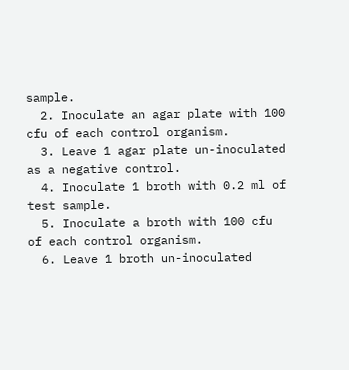sample.
  2. Inoculate an agar plate with 100 cfu of each control organism.
  3. Leave 1 agar plate un-inoculated as a negative control.
  4. Inoculate 1 broth with 0.2 ml of test sample.
  5. Inoculate a broth with 100 cfu of each control organism.
  6. Leave 1 broth un-inoculated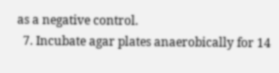as a negative control.
  7. Incubate agar plates anaerobically for 14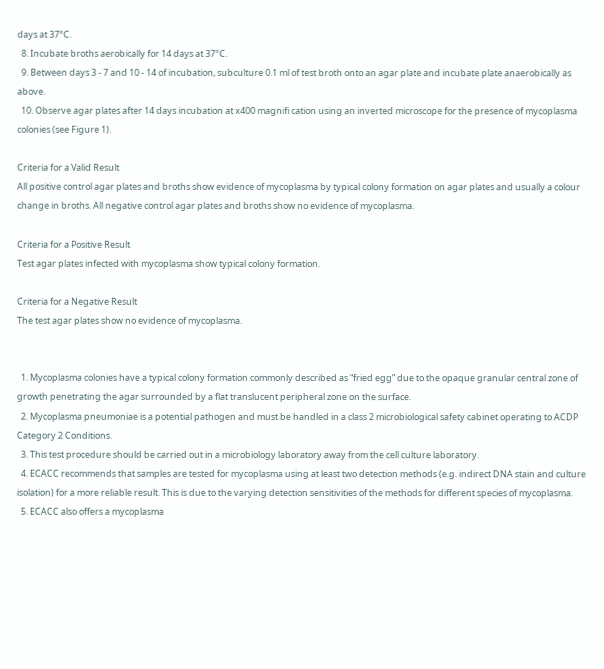days at 37°C.
  8. Incubate broths aerobically for 14 days at 37°C.
  9. Between days 3 - 7 and 10 - 14 of incubation, subculture 0.1 ml of test broth onto an agar plate and incubate plate anaerobically as above.
  10. Observe agar plates after 14 days incubation at x400 magnifi cation using an inverted microscope for the presence of mycoplasma colonies (see Figure 1).

Criteria for a Valid Result
All positive control agar plates and broths show evidence of mycoplasma by typical colony formation on agar plates and usually a colour change in broths. All negative control agar plates and broths show no evidence of mycoplasma.

Criteria for a Positive Result
Test agar plates infected with mycoplasma show typical colony formation.

Criteria for a Negative Result
The test agar plates show no evidence of mycoplasma.


  1. Mycoplasma colonies have a typical colony formation commonly described as “fried egg” due to the opaque granular central zone of growth penetrating the agar surrounded by a flat translucent peripheral zone on the surface.
  2. Mycoplasma pneumoniae is a potential pathogen and must be handled in a class 2 microbiological safety cabinet operating to ACDP Category 2 Conditions.
  3. This test procedure should be carried out in a microbiology laboratory away from the cell culture laboratory.
  4. ECACC recommends that samples are tested for mycoplasma using at least two detection methods (e.g. indirect DNA stain and culture isolation) for a more reliable result. This is due to the varying detection sensitivities of the methods for different species of mycoplasma.
  5. ECACC also offers a mycoplasma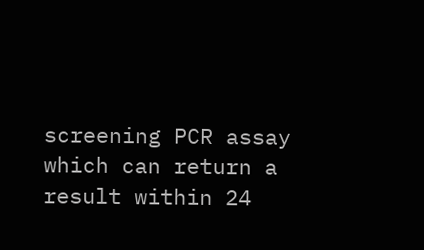screening PCR assay which can return a result within 24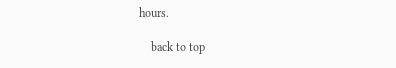hours.

    back to top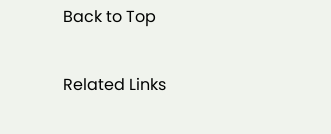Back to Top

Related Links